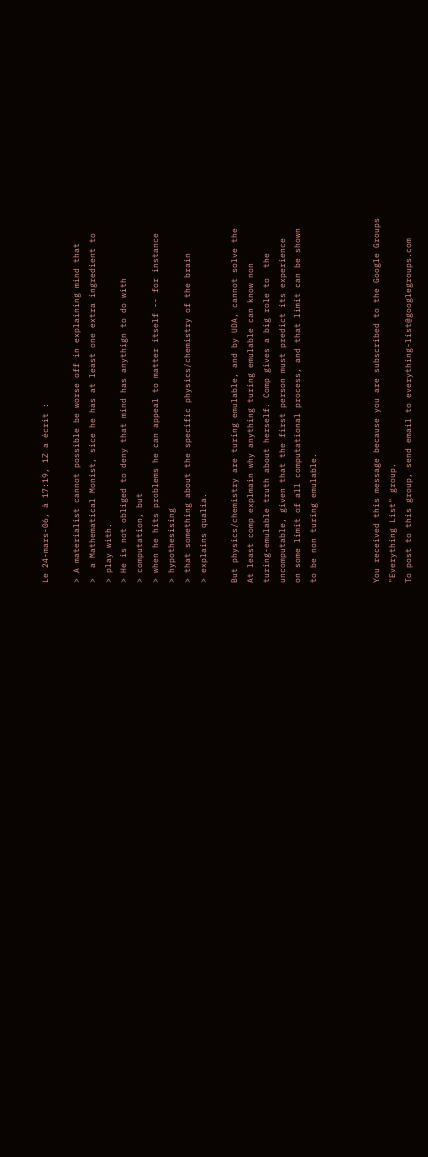Le 24-mars-06, à 17:19, 1Z a écrit :

> A materialist cannot possible be worse off in explaining mind that
>  a Mathematical Monist, sice he has at least one extra ingredient to
> play with.
> He is not obliged to deny that mind has anythign to do with
> computation, but
> when he hits problems he can appeal to matter itself -- for instance
> hypothesising
> that something about the specific physics/chemistry of the brain
> explains qualia.

But physics/chemistry are turing emulable, and by UDA, cannot solve the
At least comp explmain why anything turing emulable can know non
turing-emulable truth about herself. Comp gives a big role to  the
uncomputable, given that the first person must predict its experience
on some limit of all computational process, and that limit can be shown
to be non turing emulable.



You received this message because you are subscribed to the Google Groups
"Everything List" group.
To post to this group, send email to everything-list@googlegroups.com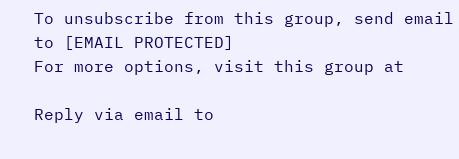To unsubscribe from this group, send email to [EMAIL PROTECTED]
For more options, visit this group at

Reply via email to